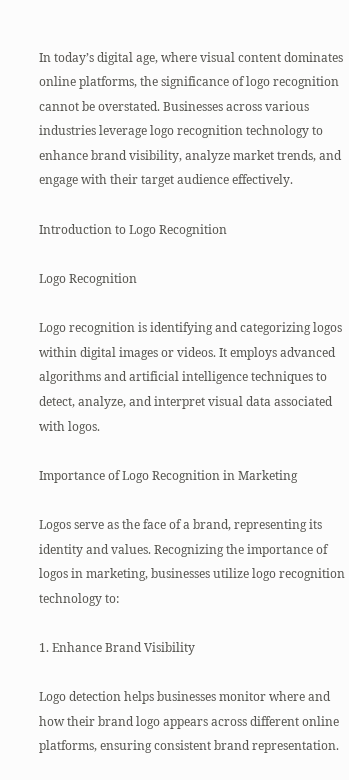In today’s digital age, where visual content dominates online platforms, the significance of logo recognition cannot be overstated. Businesses across various industries leverage logo recognition technology to enhance brand visibility, analyze market trends, and engage with their target audience effectively.

Introduction to Logo Recognition

Logo Recognition

Logo recognition is identifying and categorizing logos within digital images or videos. It employs advanced algorithms and artificial intelligence techniques to detect, analyze, and interpret visual data associated with logos.

Importance of Logo Recognition in Marketing

Logos serve as the face of a brand, representing its identity and values. Recognizing the importance of logos in marketing, businesses utilize logo recognition technology to:

1. Enhance Brand Visibility

Logo detection helps businesses monitor where and how their brand logo appears across different online platforms, ensuring consistent brand representation.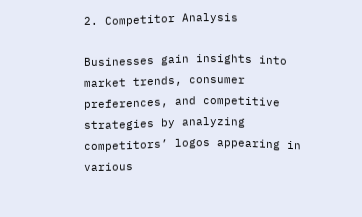2. Competitor Analysis

Businesses gain insights into market trends, consumer preferences, and competitive strategies by analyzing competitors’ logos appearing in various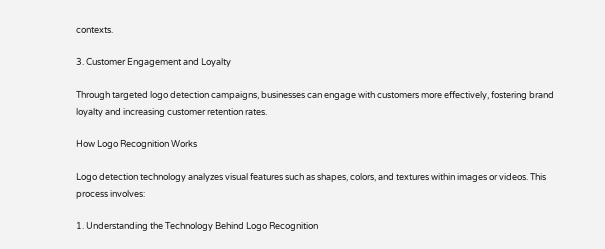contexts.

3. Customer Engagement and Loyalty

Through targeted logo detection campaigns, businesses can engage with customers more effectively, fostering brand loyalty and increasing customer retention rates.

How Logo Recognition Works

Logo detection technology analyzes visual features such as shapes, colors, and textures within images or videos. This process involves:

1. Understanding the Technology Behind Logo Recognition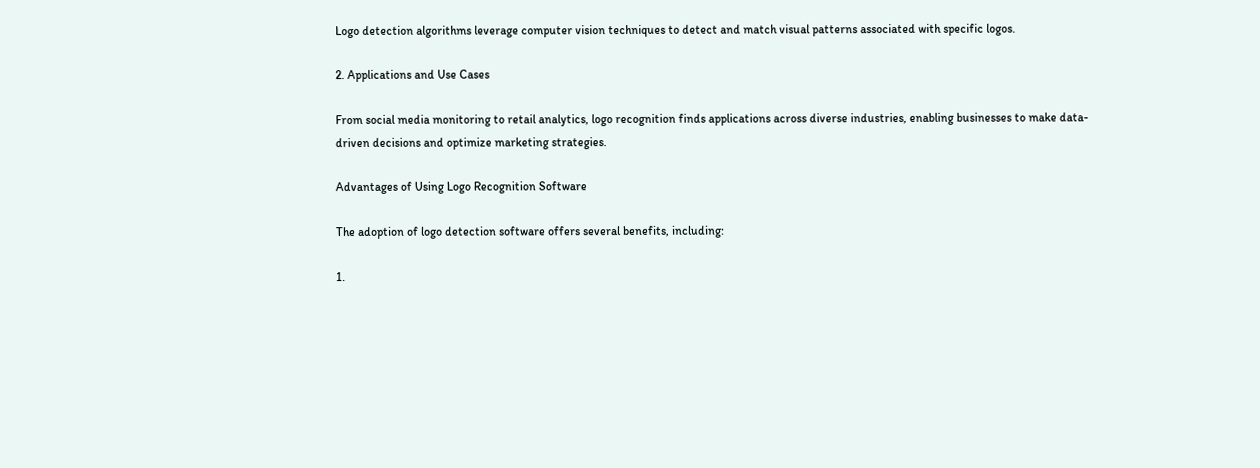Logo detection algorithms leverage computer vision techniques to detect and match visual patterns associated with specific logos.

2. Applications and Use Cases

From social media monitoring to retail analytics, logo recognition finds applications across diverse industries, enabling businesses to make data-driven decisions and optimize marketing strategies.

Advantages of Using Logo Recognition Software

The adoption of logo detection software offers several benefits, including:

1.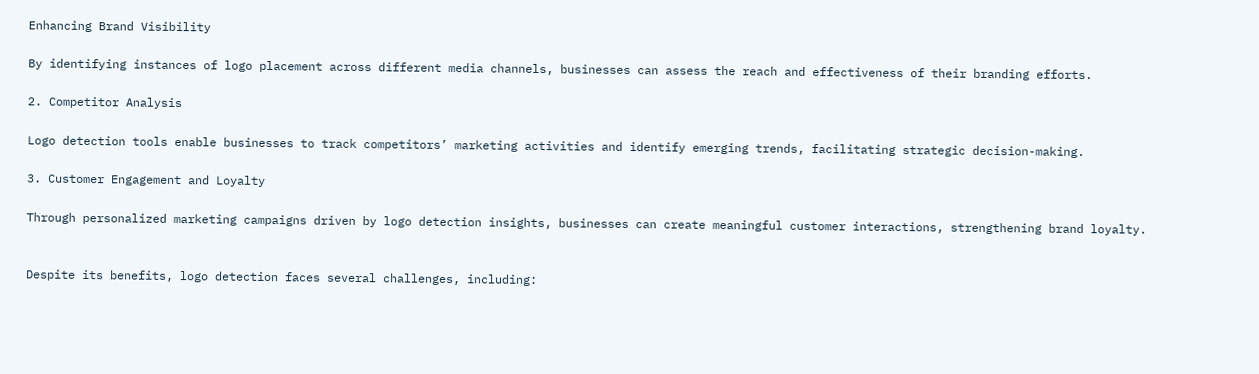Enhancing Brand Visibility

By identifying instances of logo placement across different media channels, businesses can assess the reach and effectiveness of their branding efforts.

2. Competitor Analysis

Logo detection tools enable businesses to track competitors’ marketing activities and identify emerging trends, facilitating strategic decision-making.

3. Customer Engagement and Loyalty

Through personalized marketing campaigns driven by logo detection insights, businesses can create meaningful customer interactions, strengthening brand loyalty.


Despite its benefits, logo detection faces several challenges, including: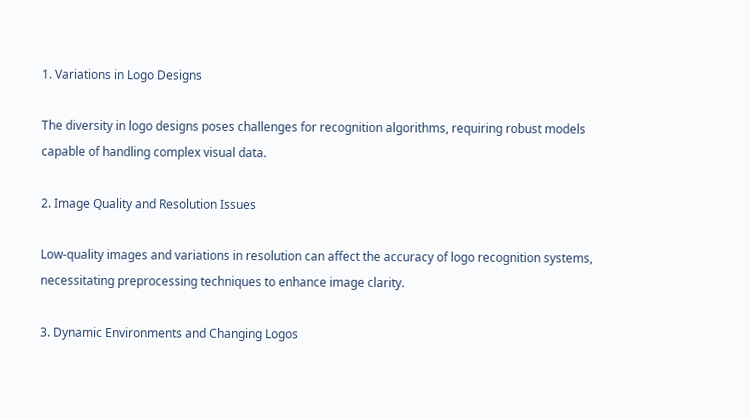1. Variations in Logo Designs

The diversity in logo designs poses challenges for recognition algorithms, requiring robust models capable of handling complex visual data.

2. Image Quality and Resolution Issues

Low-quality images and variations in resolution can affect the accuracy of logo recognition systems, necessitating preprocessing techniques to enhance image clarity.

3. Dynamic Environments and Changing Logos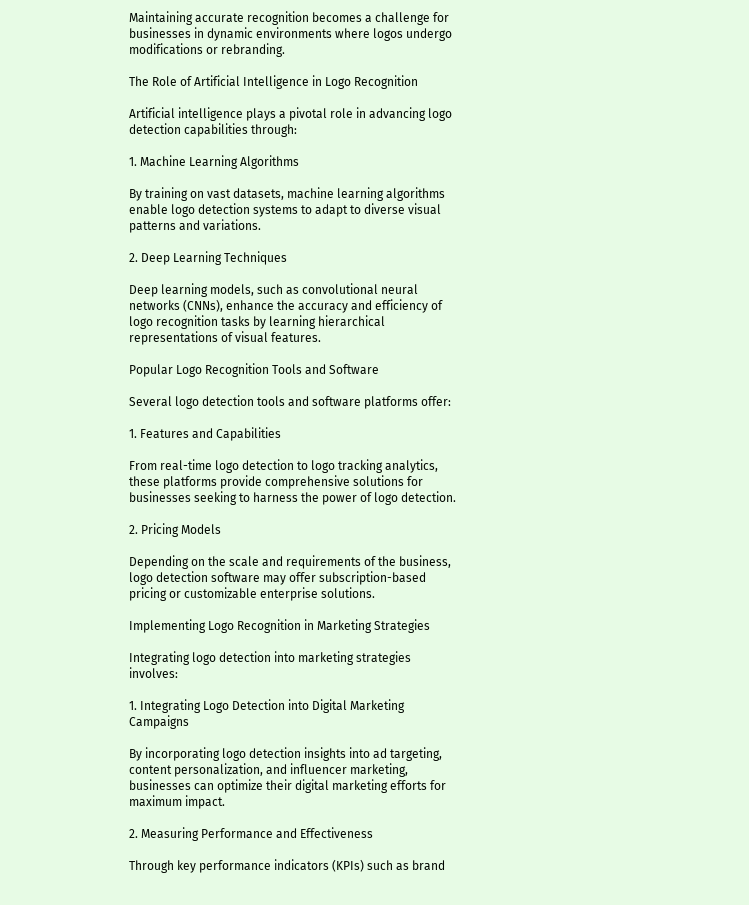Maintaining accurate recognition becomes a challenge for businesses in dynamic environments where logos undergo modifications or rebranding.

The Role of Artificial Intelligence in Logo Recognition

Artificial intelligence plays a pivotal role in advancing logo detection capabilities through:

1. Machine Learning Algorithms

By training on vast datasets, machine learning algorithms enable logo detection systems to adapt to diverse visual patterns and variations.

2. Deep Learning Techniques

Deep learning models, such as convolutional neural networks (CNNs), enhance the accuracy and efficiency of logo recognition tasks by learning hierarchical representations of visual features.

Popular Logo Recognition Tools and Software

Several logo detection tools and software platforms offer:

1. Features and Capabilities

From real-time logo detection to logo tracking analytics, these platforms provide comprehensive solutions for businesses seeking to harness the power of logo detection.

2. Pricing Models

Depending on the scale and requirements of the business, logo detection software may offer subscription-based pricing or customizable enterprise solutions.

Implementing Logo Recognition in Marketing Strategies

Integrating logo detection into marketing strategies involves:

1. Integrating Logo Detection into Digital Marketing Campaigns

By incorporating logo detection insights into ad targeting, content personalization, and influencer marketing, businesses can optimize their digital marketing efforts for maximum impact.

2. Measuring Performance and Effectiveness

Through key performance indicators (KPIs) such as brand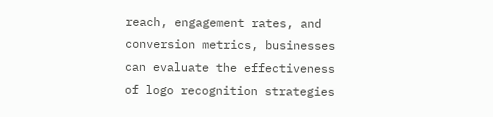reach, engagement rates, and conversion metrics, businesses can evaluate the effectiveness of logo recognition strategies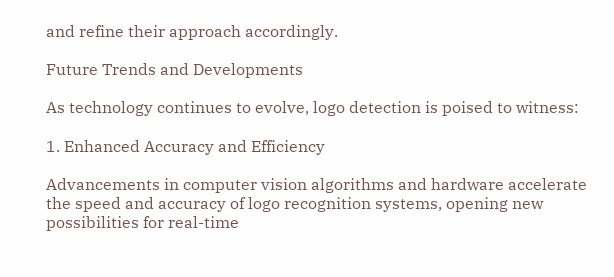and refine their approach accordingly.

Future Trends and Developments

As technology continues to evolve, logo detection is poised to witness:

1. Enhanced Accuracy and Efficiency

Advancements in computer vision algorithms and hardware accelerate the speed and accuracy of logo recognition systems, opening new possibilities for real-time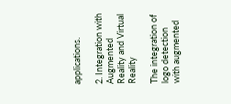applications.

2. Integration with Augmented Reality and Virtual Reality

The integration of logo detection with augmented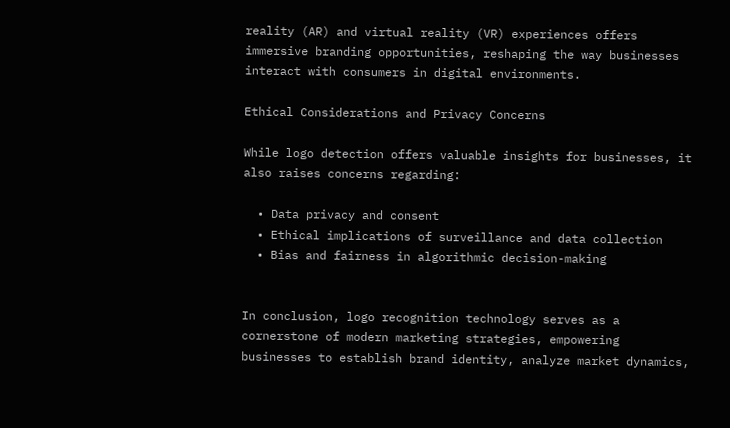reality (AR) and virtual reality (VR) experiences offers immersive branding opportunities, reshaping the way businesses interact with consumers in digital environments.

Ethical Considerations and Privacy Concerns

While logo detection offers valuable insights for businesses, it also raises concerns regarding:

  • Data privacy and consent
  • Ethical implications of surveillance and data collection
  • Bias and fairness in algorithmic decision-making


In conclusion, logo recognition technology serves as a cornerstone of modern marketing strategies, empowering businesses to establish brand identity, analyze market dynamics,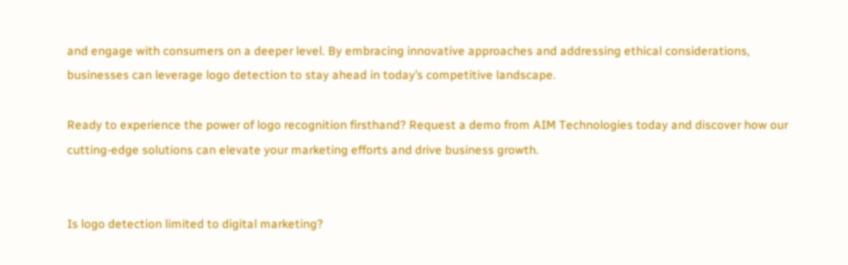and engage with consumers on a deeper level. By embracing innovative approaches and addressing ethical considerations, businesses can leverage logo detection to stay ahead in today’s competitive landscape.

Ready to experience the power of logo recognition firsthand? Request a demo from AIM Technologies today and discover how our cutting-edge solutions can elevate your marketing efforts and drive business growth.


Is logo detection limited to digital marketing?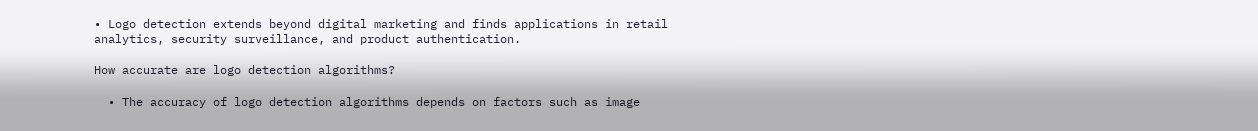• Logo detection extends beyond digital marketing and finds applications in retail analytics, security surveillance, and product authentication.

How accurate are logo detection algorithms?

  • The accuracy of logo detection algorithms depends on factors such as image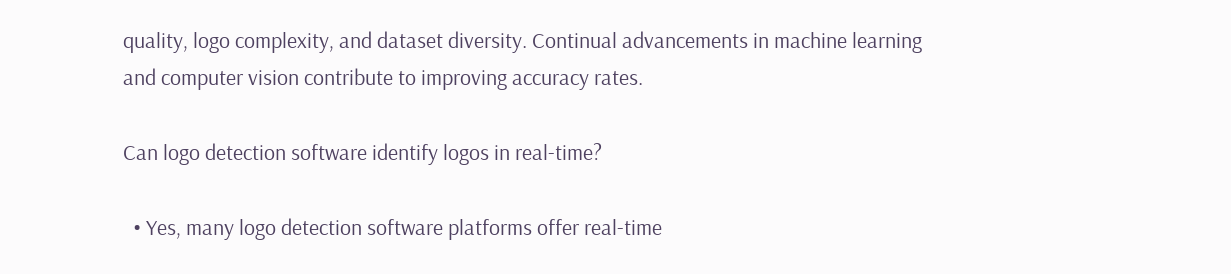quality, logo complexity, and dataset diversity. Continual advancements in machine learning and computer vision contribute to improving accuracy rates.

Can logo detection software identify logos in real-time?

  • Yes, many logo detection software platforms offer real-time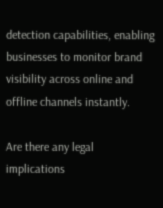detection capabilities, enabling businesses to monitor brand visibility across online and offline channels instantly.

Are there any legal implications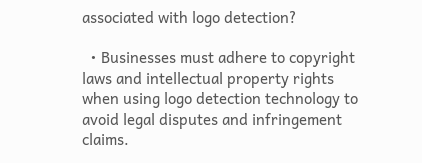associated with logo detection?

  • Businesses must adhere to copyright laws and intellectual property rights when using logo detection technology to avoid legal disputes and infringement claims.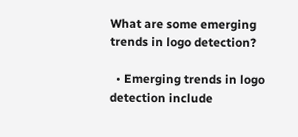What are some emerging trends in logo detection?

  • Emerging trends in logo detection include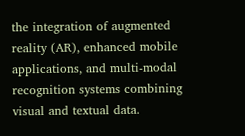the integration of augmented reality (AR), enhanced mobile applications, and multi-modal recognition systems combining visual and textual data.